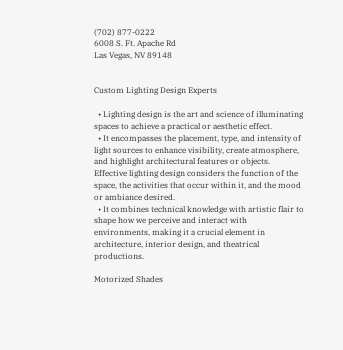(702) 877-0222
6008 S. Ft. Apache Rd
Las Vegas, NV 89148


Custom Lighting Design Experts

  • Lighting design is the art and science of illuminating spaces to achieve a practical or aesthetic effect.
  • It encompasses the placement, type, and intensity of light sources to enhance visibility, create atmosphere, and highlight architectural features or objects. Effective lighting design considers the function of the space, the activities that occur within it, and the mood or ambiance desired.
  • It combines technical knowledge with artistic flair to shape how we perceive and interact with environments, making it a crucial element in architecture, interior design, and theatrical productions.

Motorized Shades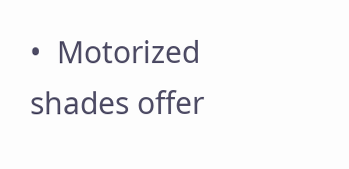•  Motorized shades offer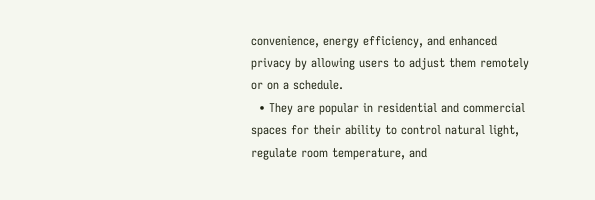convenience, energy efficiency, and enhanced privacy by allowing users to adjust them remotely or on a schedule.
  • They are popular in residential and commercial spaces for their ability to control natural light, regulate room temperature, and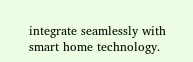integrate seamlessly with smart home technology.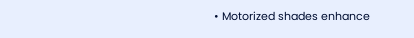• Motorized shades enhance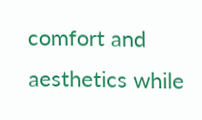comfort and aesthetics while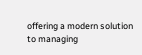offering a modern solution to managing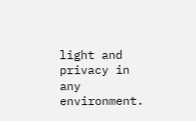light and privacy in any environment.